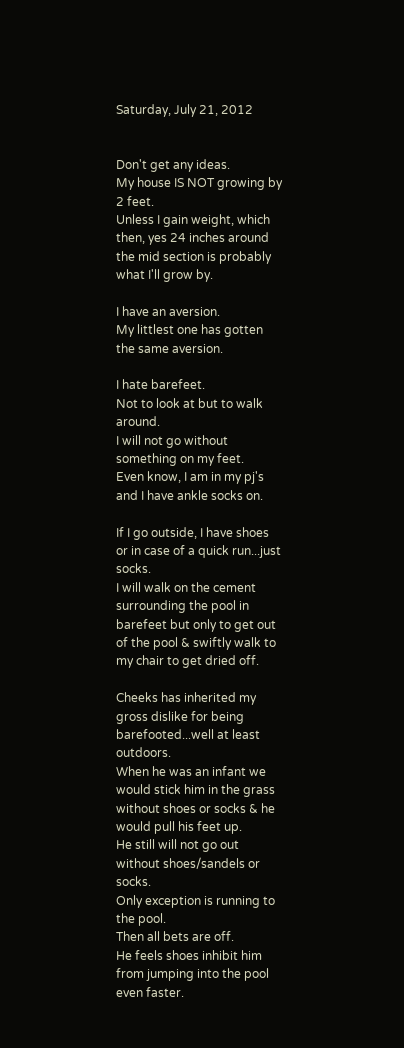Saturday, July 21, 2012


Don't get any ideas.
My house IS NOT growing by 2 feet.
Unless I gain weight, which then, yes 24 inches around the mid section is probably what I'll grow by.

I have an aversion.
My littlest one has gotten the same aversion.

I hate barefeet.
Not to look at but to walk around.
I will not go without something on my feet.
Even know, I am in my pj's and I have ankle socks on.

If I go outside, I have shoes or in case of a quick run...just socks.
I will walk on the cement surrounding the pool in barefeet but only to get out of the pool & swiftly walk to my chair to get dried off.

Cheeks has inherited my gross dislike for being barefooted...well at least outdoors.
When he was an infant we would stick him in the grass without shoes or socks & he would pull his feet up.
He still will not go out without shoes/sandels or socks.
Only exception is running to the pool.
Then all bets are off.
He feels shoes inhibit him from jumping into the pool even faster.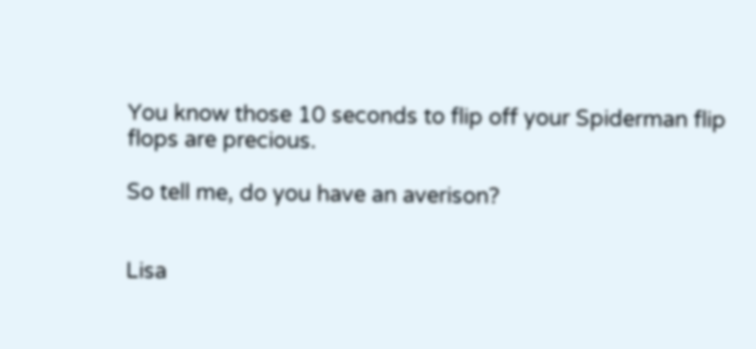You know those 10 seconds to flip off your Spiderman flip flops are precious.

So tell me, do you have an averison?


Lisa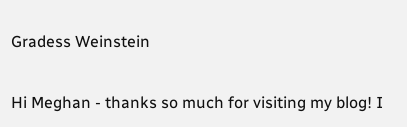Gradess Weinstein

Hi Meghan - thanks so much for visiting my blog! I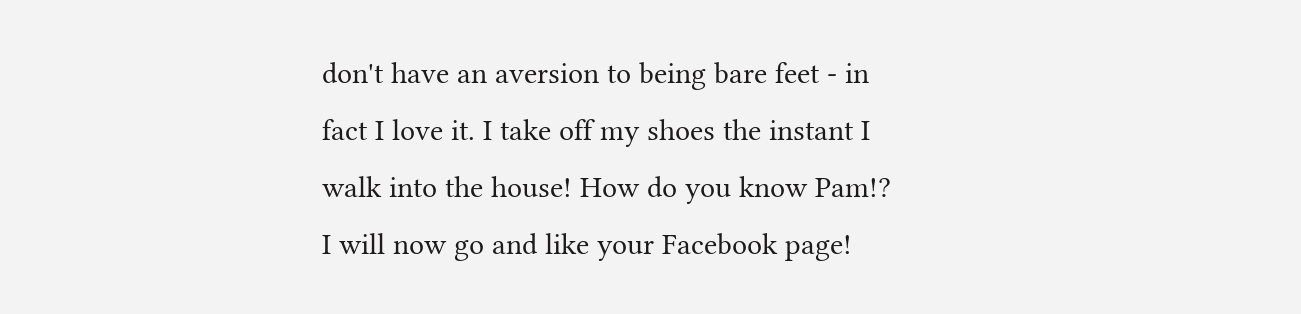don't have an aversion to being bare feet - in fact I love it. I take off my shoes the instant I walk into the house! How do you know Pam!?
I will now go and like your Facebook page!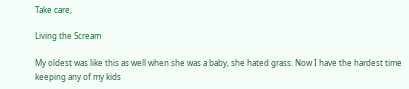Take care,

Living the Scream

My oldest was like this as well when she was a baby, she hated grass. Now I have the hardest time keeping any of my kids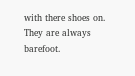with there shoes on. They are always barefoot.